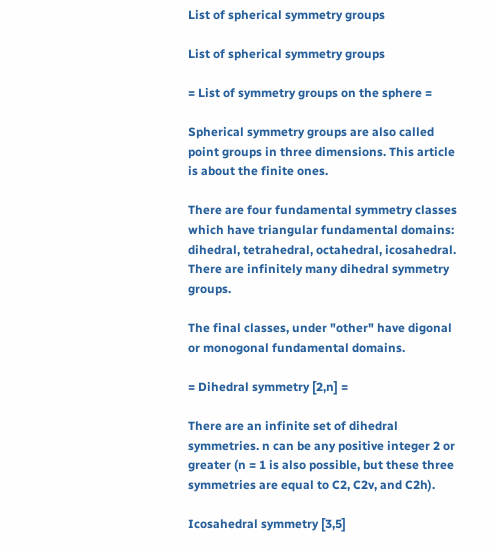List of spherical symmetry groups

List of spherical symmetry groups

= List of symmetry groups on the sphere =

Spherical symmetry groups are also called point groups in three dimensions. This article is about the finite ones.

There are four fundamental symmetry classes which have triangular fundamental domains: dihedral, tetrahedral, octahedral, icosahedral. There are infinitely many dihedral symmetry groups.

The final classes, under "other" have digonal or monogonal fundamental domains.

= Dihedral symmetry [2,n] =

There are an infinite set of dihedral symmetries. n can be any positive integer 2 or greater (n = 1 is also possible, but these three symmetries are equal to C2, C2v, and C2h).

Icosahedral symmetry [3,5]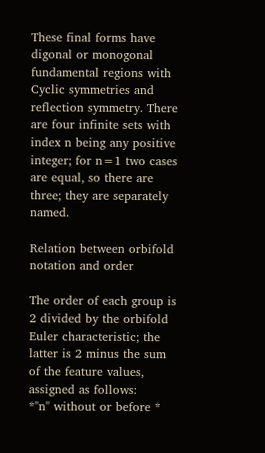These final forms have digonal or monogonal fundamental regions with Cyclic symmetries and reflection symmetry. There are four infinite sets with index n being any positive integer; for n=1 two cases are equal, so there are three; they are separately named.

Relation between orbifold notation and order

The order of each group is 2 divided by the orbifold Euler characteristic; the latter is 2 minus the sum of the feature values, assigned as follows:
*"n" without or before *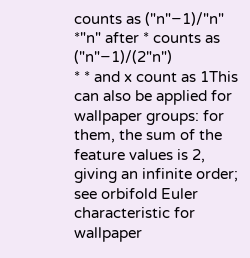counts as ("n"−1)/"n"
*"n" after * counts as ("n"−1)/(2"n")
* * and x count as 1This can also be applied for wallpaper groups: for them, the sum of the feature values is 2, giving an infinite order; see orbifold Euler characteristic for wallpaper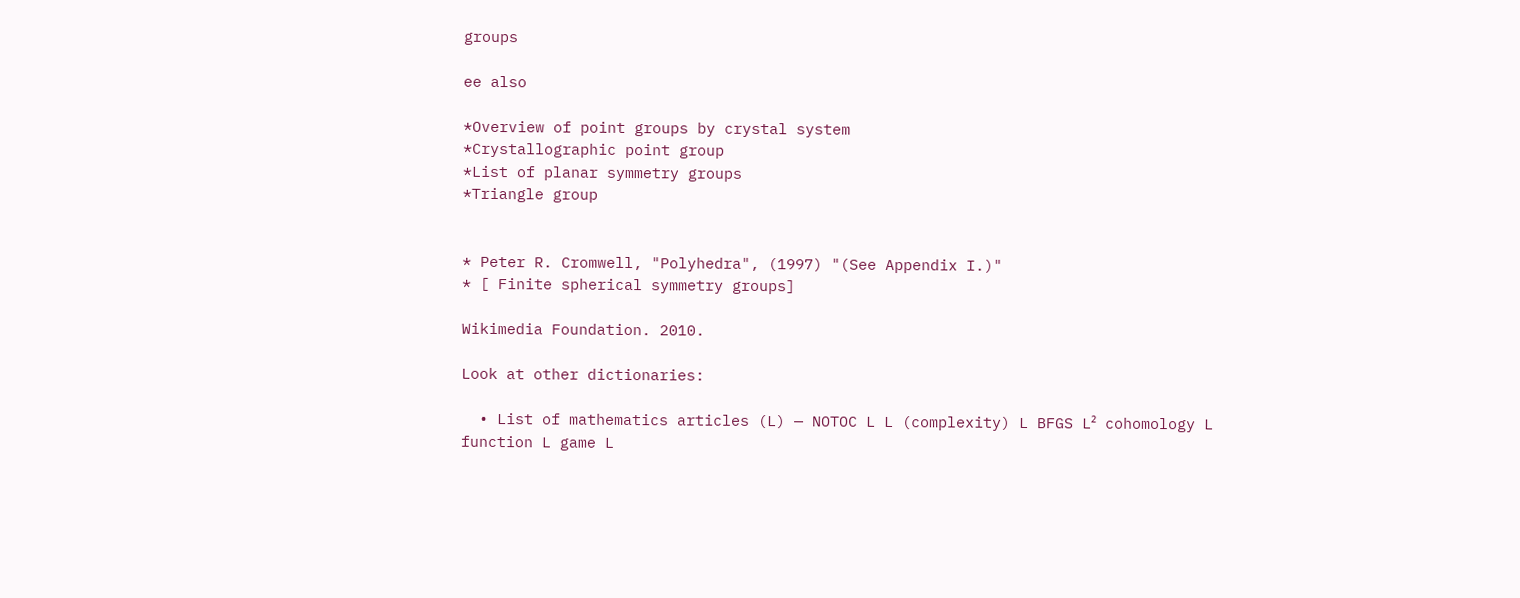groups

ee also

*Overview of point groups by crystal system
*Crystallographic point group
*List of planar symmetry groups
*Triangle group


* Peter R. Cromwell, "Polyhedra", (1997) "(See Appendix I.)"
* [ Finite spherical symmetry groups]

Wikimedia Foundation. 2010.

Look at other dictionaries:

  • List of mathematics articles (L) — NOTOC L L (complexity) L BFGS L² cohomology L function L game L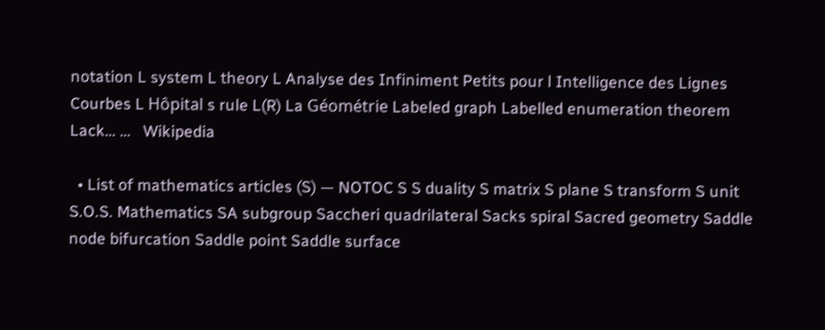notation L system L theory L Analyse des Infiniment Petits pour l Intelligence des Lignes Courbes L Hôpital s rule L(R) La Géométrie Labeled graph Labelled enumeration theorem Lack… …   Wikipedia

  • List of mathematics articles (S) — NOTOC S S duality S matrix S plane S transform S unit S.O.S. Mathematics SA subgroup Saccheri quadrilateral Sacks spiral Sacred geometry Saddle node bifurcation Saddle point Saddle surface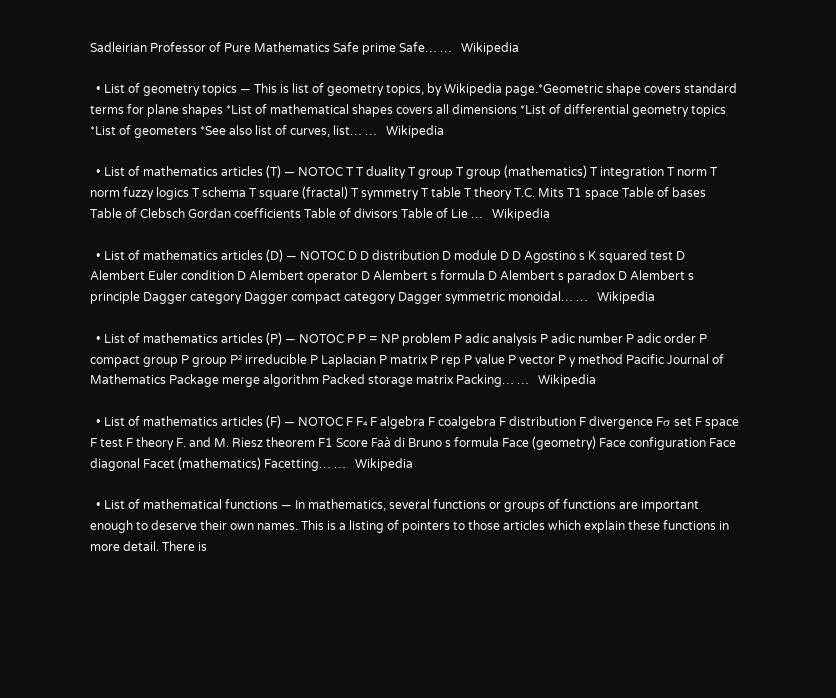Sadleirian Professor of Pure Mathematics Safe prime Safe… …   Wikipedia

  • List of geometry topics — This is list of geometry topics, by Wikipedia page.*Geometric shape covers standard terms for plane shapes *List of mathematical shapes covers all dimensions *List of differential geometry topics *List of geometers *See also list of curves, list… …   Wikipedia

  • List of mathematics articles (T) — NOTOC T T duality T group T group (mathematics) T integration T norm T norm fuzzy logics T schema T square (fractal) T symmetry T table T theory T.C. Mits T1 space Table of bases Table of Clebsch Gordan coefficients Table of divisors Table of Lie …   Wikipedia

  • List of mathematics articles (D) — NOTOC D D distribution D module D D Agostino s K squared test D Alembert Euler condition D Alembert operator D Alembert s formula D Alembert s paradox D Alembert s principle Dagger category Dagger compact category Dagger symmetric monoidal… …   Wikipedia

  • List of mathematics articles (P) — NOTOC P P = NP problem P adic analysis P adic number P adic order P compact group P group P² irreducible P Laplacian P matrix P rep P value P vector P y method Pacific Journal of Mathematics Package merge algorithm Packed storage matrix Packing… …   Wikipedia

  • List of mathematics articles (F) — NOTOC F F₄ F algebra F coalgebra F distribution F divergence Fσ set F space F test F theory F. and M. Riesz theorem F1 Score Faà di Bruno s formula Face (geometry) Face configuration Face diagonal Facet (mathematics) Facetting… …   Wikipedia

  • List of mathematical functions — In mathematics, several functions or groups of functions are important enough to deserve their own names. This is a listing of pointers to those articles which explain these functions in more detail. There is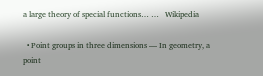a large theory of special functions… …   Wikipedia

  • Point groups in three dimensions — In geometry, a point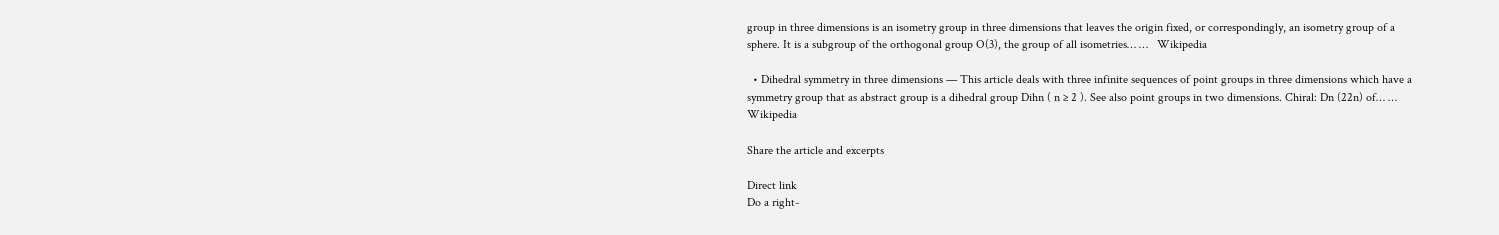group in three dimensions is an isometry group in three dimensions that leaves the origin fixed, or correspondingly, an isometry group of a sphere. It is a subgroup of the orthogonal group O(3), the group of all isometries… …   Wikipedia

  • Dihedral symmetry in three dimensions — This article deals with three infinite sequences of point groups in three dimensions which have a symmetry group that as abstract group is a dihedral group Dihn ( n ≥ 2 ). See also point groups in two dimensions. Chiral: Dn (22n) of… …   Wikipedia

Share the article and excerpts

Direct link
Do a right-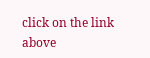click on the link above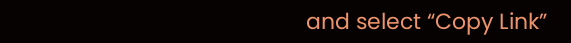and select “Copy Link”